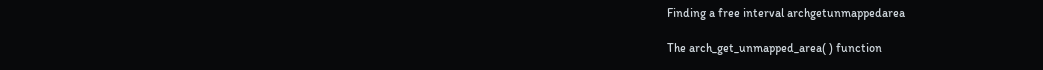Finding a free interval archgetunmappedarea

The arch_get_unmapped_area( ) function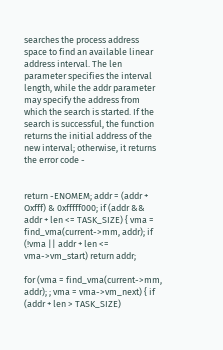searches the process address space to find an available linear address interval. The len parameter specifies the interval length, while the addr parameter may specify the address from which the search is started. If the search is successful, the function returns the initial address of the new interval; otherwise, it returns the error code -


return -ENOMEM; addr = (addr + Oxfff) & 0xfffff000; if (addr && addr + len <= TASK_SIZE) { vma = find_vma(current->mm, addr); if (!vma || addr + len <= vma->vm_start) return addr;

for (vma = find_vma(current->mm, addr); ; vma = vma->vm_next) { if (addr + len > TASK_SIZE)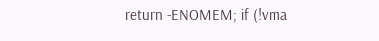return -ENOMEM; if (!vma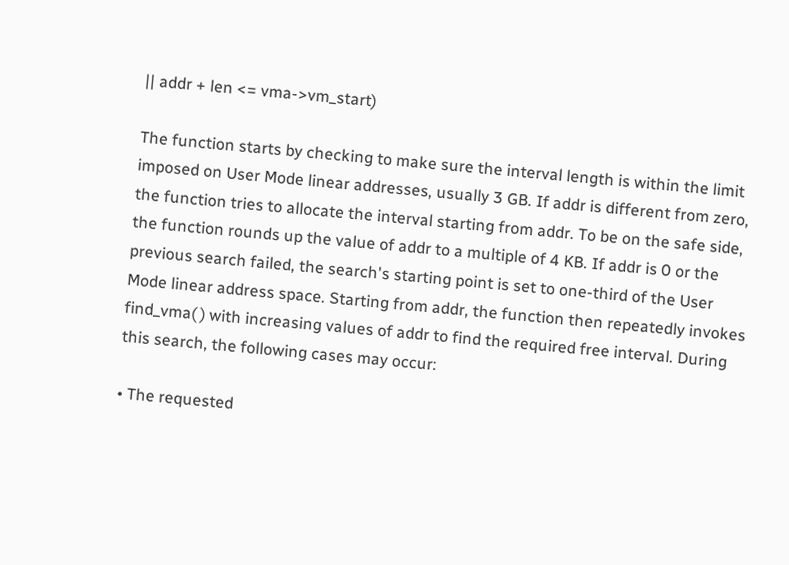|| addr + len <= vma->vm_start)

The function starts by checking to make sure the interval length is within the limit imposed on User Mode linear addresses, usually 3 GB. If addr is different from zero, the function tries to allocate the interval starting from addr. To be on the safe side, the function rounds up the value of addr to a multiple of 4 KB. If addr is 0 or the previous search failed, the search's starting point is set to one-third of the User Mode linear address space. Starting from addr, the function then repeatedly invokes find_vma( ) with increasing values of addr to find the required free interval. During this search, the following cases may occur:

• The requested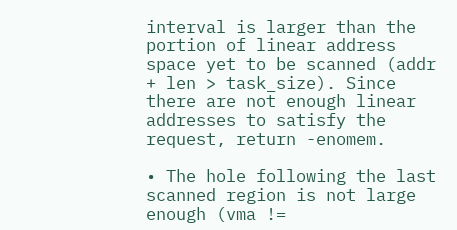interval is larger than the portion of linear address space yet to be scanned (addr + len > task_size). Since there are not enough linear addresses to satisfy the request, return -enomem.

• The hole following the last scanned region is not large enough (vma !=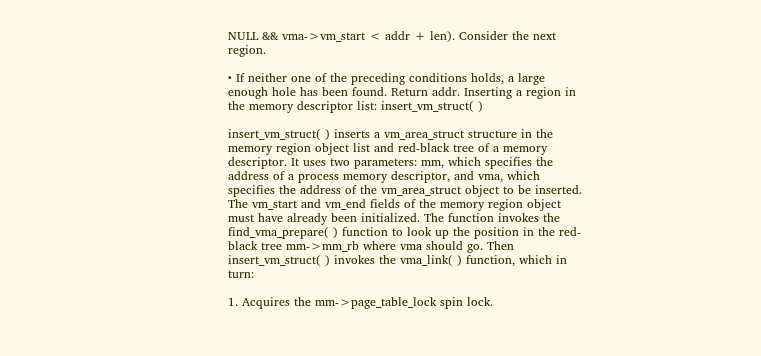NULL && vma->vm_start < addr + len). Consider the next region.

• If neither one of the preceding conditions holds, a large enough hole has been found. Return addr. Inserting a region in the memory descriptor list: insert_vm_struct( )

insert_vm_struct( ) inserts a vm_area_struct structure in the memory region object list and red-black tree of a memory descriptor. It uses two parameters: mm, which specifies the address of a process memory descriptor, and vma, which specifies the address of the vm_area_struct object to be inserted. The vm_start and vm_end fields of the memory region object must have already been initialized. The function invokes the find_vma_prepare( ) function to look up the position in the red-black tree mm->mm_rb where vma should go. Then insert_vm_struct( ) invokes the vma_link( ) function, which in turn:

1. Acquires the mm->page_table_lock spin lock.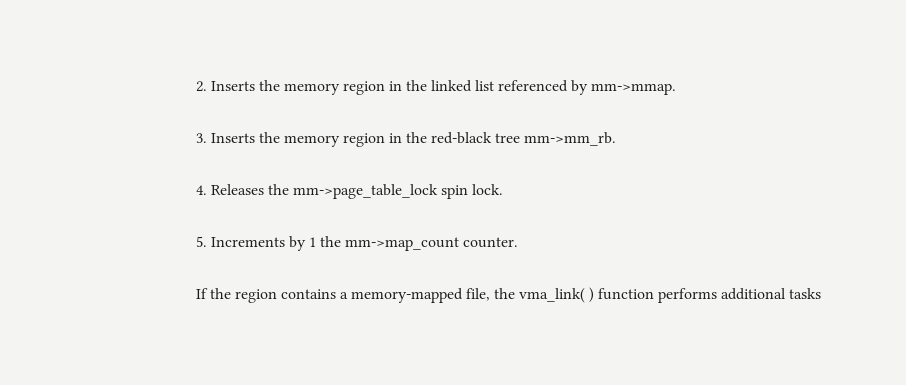2. Inserts the memory region in the linked list referenced by mm->mmap.

3. Inserts the memory region in the red-black tree mm->mm_rb.

4. Releases the mm->page_table_lock spin lock.

5. Increments by 1 the mm->map_count counter.

If the region contains a memory-mapped file, the vma_link( ) function performs additional tasks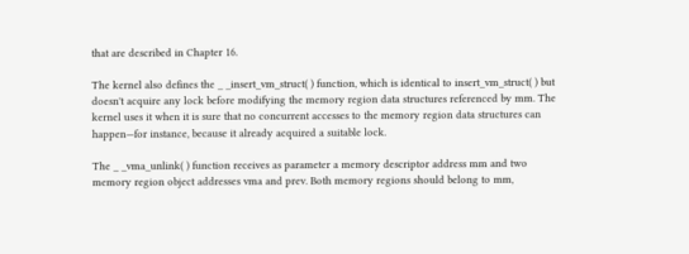that are described in Chapter 16.

The kernel also defines the _ _insert_vm_struct( ) function, which is identical to insert_vm_struct( ) but doesn't acquire any lock before modifying the memory region data structures referenced by mm. The kernel uses it when it is sure that no concurrent accesses to the memory region data structures can happen—for instance, because it already acquired a suitable lock.

The _ _vma_unlink( ) function receives as parameter a memory descriptor address mm and two memory region object addresses vma and prev. Both memory regions should belong to mm,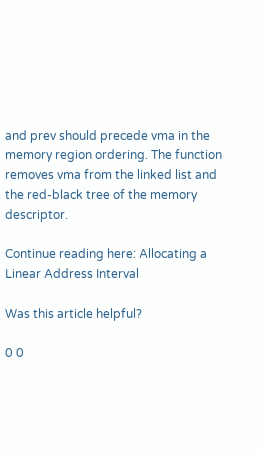and prev should precede vma in the memory region ordering. The function removes vma from the linked list and the red-black tree of the memory descriptor.

Continue reading here: Allocating a Linear Address Interval

Was this article helpful?

0 0